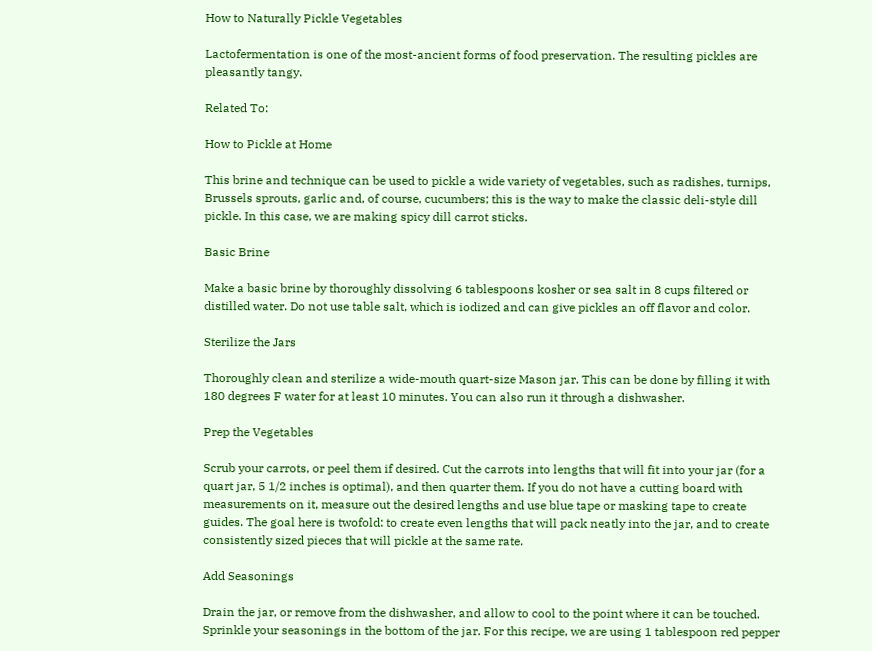How to Naturally Pickle Vegetables

Lactofermentation is one of the most-ancient forms of food preservation. The resulting pickles are pleasantly tangy.

Related To:

How to Pickle at Home

This brine and technique can be used to pickle a wide variety of vegetables, such as radishes, turnips, Brussels sprouts, garlic and, of course, cucumbers; this is the way to make the classic deli-style dill pickle. In this case, we are making spicy dill carrot sticks.

Basic Brine

Make a basic brine by thoroughly dissolving 6 tablespoons kosher or sea salt in 8 cups filtered or distilled water. Do not use table salt, which is iodized and can give pickles an off flavor and color.

Sterilize the Jars

Thoroughly clean and sterilize a wide-mouth quart-size Mason jar. This can be done by filling it with 180 degrees F water for at least 10 minutes. You can also run it through a dishwasher.

Prep the Vegetables

Scrub your carrots, or peel them if desired. Cut the carrots into lengths that will fit into your jar (for a quart jar, 5 1/2 inches is optimal), and then quarter them. If you do not have a cutting board with measurements on it, measure out the desired lengths and use blue tape or masking tape to create guides. The goal here is twofold: to create even lengths that will pack neatly into the jar, and to create consistently sized pieces that will pickle at the same rate.

Add Seasonings

Drain the jar, or remove from the dishwasher, and allow to cool to the point where it can be touched. Sprinkle your seasonings in the bottom of the jar. For this recipe, we are using 1 tablespoon red pepper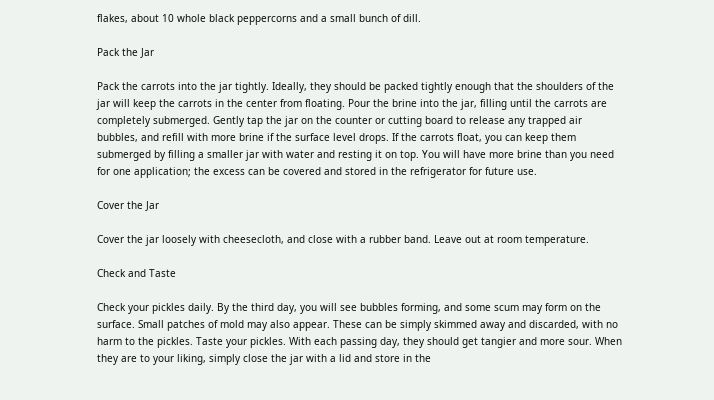flakes, about 10 whole black peppercorns and a small bunch of dill.

Pack the Jar

Pack the carrots into the jar tightly. Ideally, they should be packed tightly enough that the shoulders of the jar will keep the carrots in the center from floating. Pour the brine into the jar, filling until the carrots are completely submerged. Gently tap the jar on the counter or cutting board to release any trapped air bubbles, and refill with more brine if the surface level drops. If the carrots float, you can keep them submerged by filling a smaller jar with water and resting it on top. You will have more brine than you need for one application; the excess can be covered and stored in the refrigerator for future use.

Cover the Jar

Cover the jar loosely with cheesecloth, and close with a rubber band. Leave out at room temperature.

Check and Taste

Check your pickles daily. By the third day, you will see bubbles forming, and some scum may form on the surface. Small patches of mold may also appear. These can be simply skimmed away and discarded, with no harm to the pickles. Taste your pickles. With each passing day, they should get tangier and more sour. When they are to your liking, simply close the jar with a lid and store in the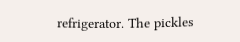refrigerator. The pickles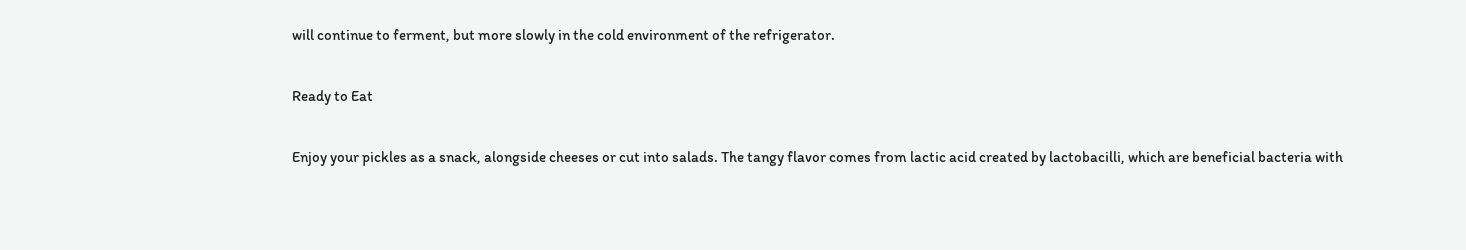will continue to ferment, but more slowly in the cold environment of the refrigerator.

Ready to Eat

Enjoy your pickles as a snack, alongside cheeses or cut into salads. The tangy flavor comes from lactic acid created by lactobacilli, which are beneficial bacteria with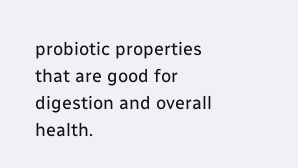probiotic properties that are good for digestion and overall health.